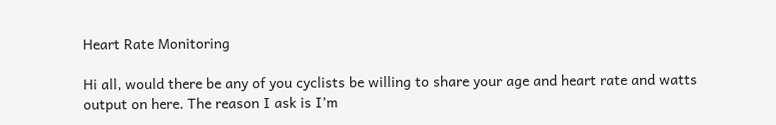Heart Rate Monitoring

Hi all, would there be any of you cyclists be willing to share your age and heart rate and watts output on here. The reason I ask is I’m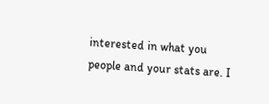interested in what you people and your stats are. I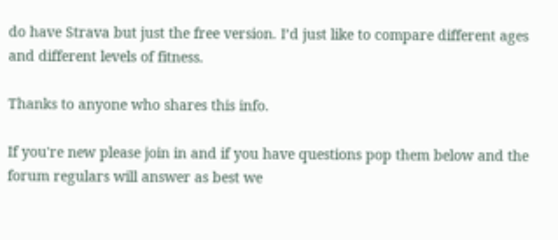do have Strava but just the free version. I’d just like to compare different ages and different levels of fitness.

Thanks to anyone who shares this info.

If you're new please join in and if you have questions pop them below and the forum regulars will answer as best we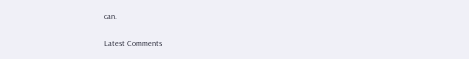can.

Latest Comments